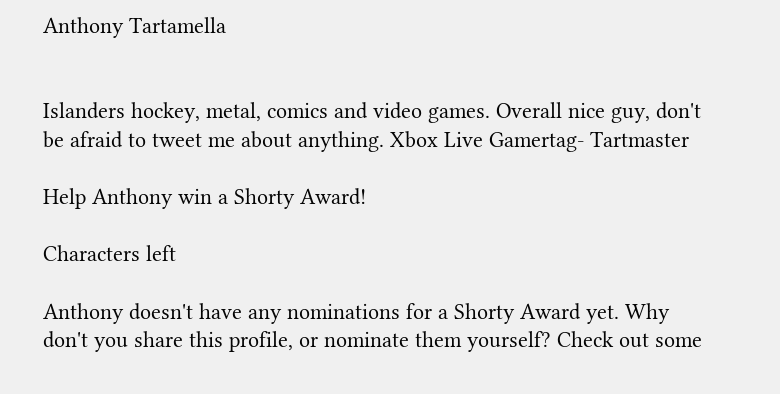Anthony Tartamella


Islanders hockey, metal, comics and video games. Overall nice guy, don't be afraid to tweet me about anything. Xbox Live Gamertag- Tartmaster

Help Anthony win a Shorty Award!

Characters left

Anthony doesn't have any nominations for a Shorty Award yet. Why don't you share this profile, or nominate them yourself? Check out some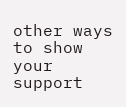other ways to show your support